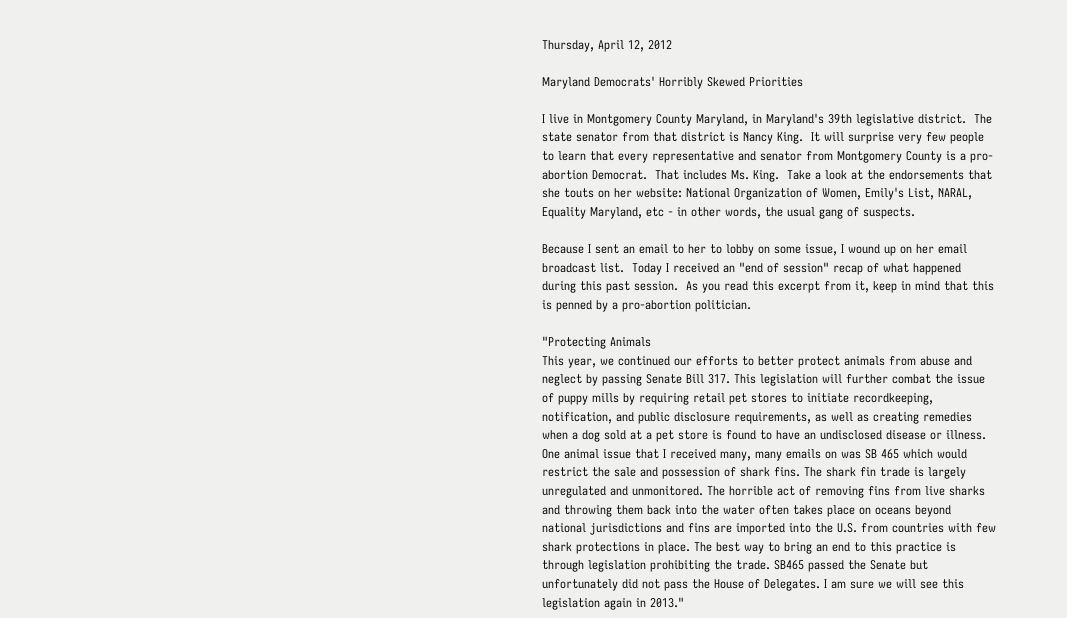Thursday, April 12, 2012

Maryland Democrats' Horribly Skewed Priorities

I live in Montgomery County Maryland, in Maryland's 39th legislative district.  The state senator from that district is Nancy King.  It will surprise very few people to learn that every representative and senator from Montgomery County is a pro-abortion Democrat.  That includes Ms. King.  Take a look at the endorsements that she touts on her website: National Organization of Women, Emily's List, NARAL, Equality Maryland, etc - in other words, the usual gang of suspects.

Because I sent an email to her to lobby on some issue, I wound up on her email broadcast list.  Today I received an "end of session" recap of what happened during this past session.  As you read this excerpt from it, keep in mind that this is penned by a pro-abortion politician.

"Protecting Animals
This year, we continued our efforts to better protect animals from abuse and neglect by passing Senate Bill 317. This legislation will further combat the issue of puppy mills by requiring retail pet stores to initiate recordkeeping, notification, and public disclosure requirements, as well as creating remedies when a dog sold at a pet store is found to have an undisclosed disease or illness.
One animal issue that I received many, many emails on was SB 465 which would restrict the sale and possession of shark fins. The shark fin trade is largely unregulated and unmonitored. The horrible act of removing fins from live sharks and throwing them back into the water often takes place on oceans beyond national jurisdictions and fins are imported into the U.S. from countries with few shark protections in place. The best way to bring an end to this practice is through legislation prohibiting the trade. SB465 passed the Senate but unfortunately did not pass the House of Delegates. I am sure we will see this legislation again in 2013."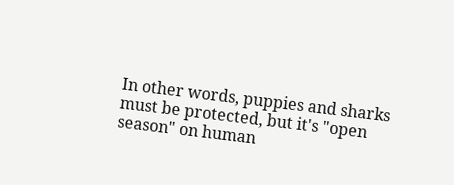In other words, puppies and sharks must be protected, but it's "open season" on human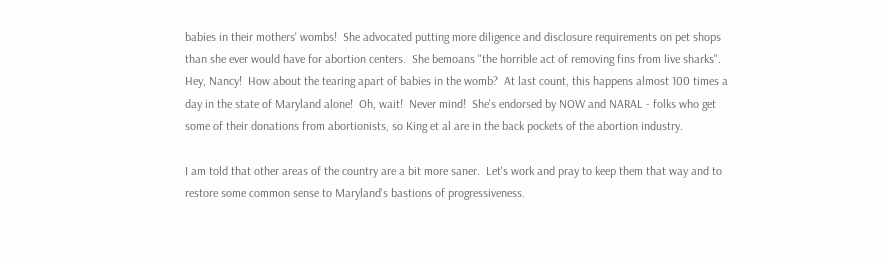babies in their mothers' wombs!  She advocated putting more diligence and disclosure requirements on pet shops than she ever would have for abortion centers.  She bemoans "the horrible act of removing fins from live sharks".  Hey, Nancy!  How about the tearing apart of babies in the womb?  At last count, this happens almost 100 times a day in the state of Maryland alone!  Oh, wait!  Never mind!  She's endorsed by NOW and NARAL - folks who get some of their donations from abortionists, so King et al are in the back pockets of the abortion industry.

I am told that other areas of the country are a bit more saner.  Let's work and pray to keep them that way and to restore some common sense to Maryland's bastions of progressiveness.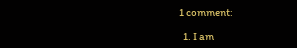1 comment:

  1. I am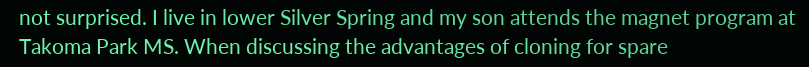not surprised. I live in lower Silver Spring and my son attends the magnet program at Takoma Park MS. When discussing the advantages of cloning for spare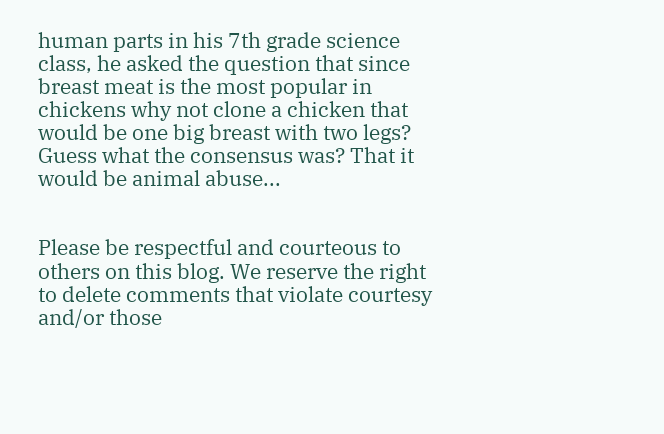human parts in his 7th grade science class, he asked the question that since breast meat is the most popular in chickens why not clone a chicken that would be one big breast with two legs? Guess what the consensus was? That it would be animal abuse...


Please be respectful and courteous to others on this blog. We reserve the right to delete comments that violate courtesy and/or those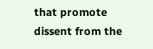that promote dissent from the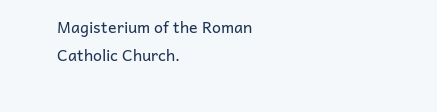Magisterium of the Roman Catholic Church.